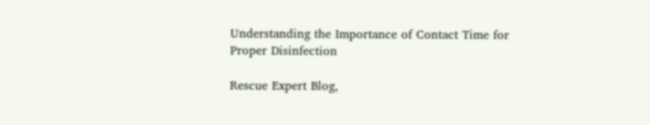Understanding the Importance of Contact Time for Proper Disinfection

Rescue Expert Blog,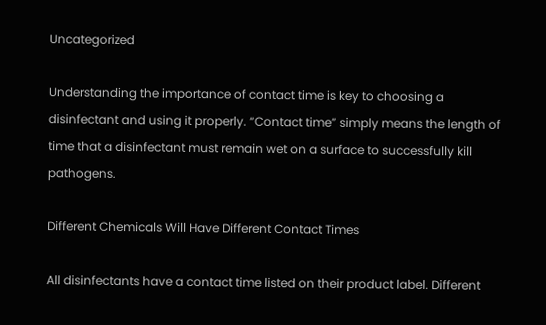Uncategorized

Understanding the importance of contact time is key to choosing a disinfectant and using it properly. “Contact time” simply means the length of time that a disinfectant must remain wet on a surface to successfully kill pathogens.

Different Chemicals Will Have Different Contact Times

All disinfectants have a contact time listed on their product label. Different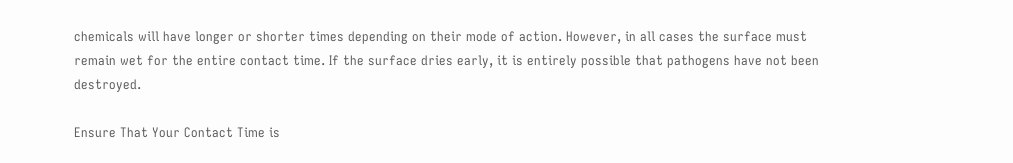chemicals will have longer or shorter times depending on their mode of action. However, in all cases the surface must remain wet for the entire contact time. If the surface dries early, it is entirely possible that pathogens have not been destroyed.

Ensure That Your Contact Time is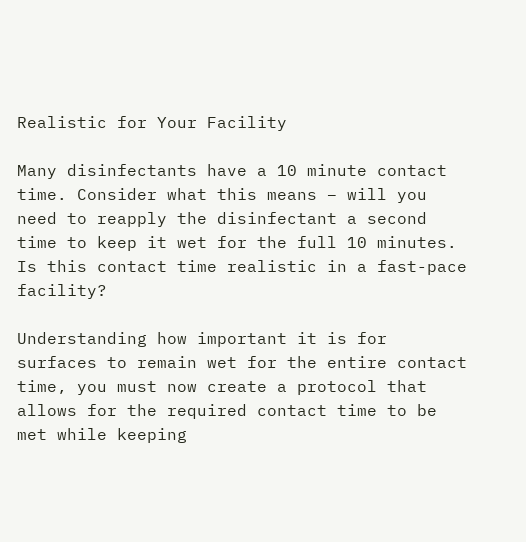Realistic for Your Facility

Many disinfectants have a 10 minute contact time. Consider what this means – will you need to reapply the disinfectant a second time to keep it wet for the full 10 minutes. Is this contact time realistic in a fast-pace facility?

Understanding how important it is for surfaces to remain wet for the entire contact time, you must now create a protocol that allows for the required contact time to be met while keeping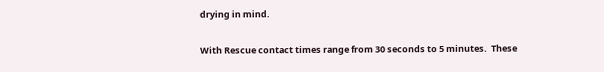drying in mind.

With Rescue contact times range from 30 seconds to 5 minutes.  These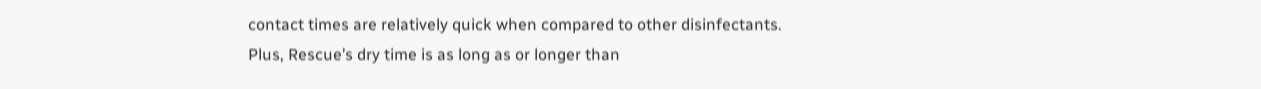contact times are relatively quick when compared to other disinfectants. Plus, Rescue’s dry time is as long as or longer than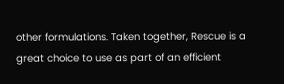other formulations. Taken together, Rescue is a great choice to use as part of an efficient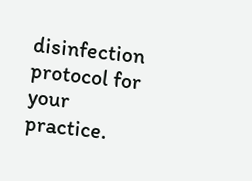disinfection protocol for your practice.